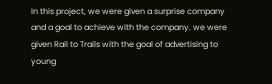In this project, we were given a surprise company and a goal to achieve with the company. we were given Rail to Trails with the goal of advertising to young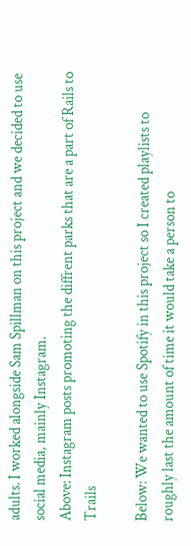adults. I worked alongside Sam Spillman on this project and we decided to use social media, mainly Instagram.
Above: Instagram posts promoting the diffrent parks that are a part of Rails to Trails

Below: We wanted to use Spotify in this project so I created playlists to roughly last the amount of time it would take a person to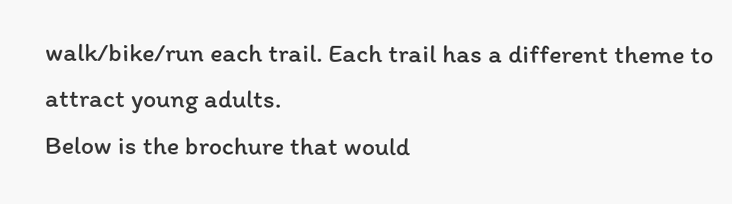walk/bike/run each trail. Each trail has a different theme to attract young adults.
Below is the brochure that would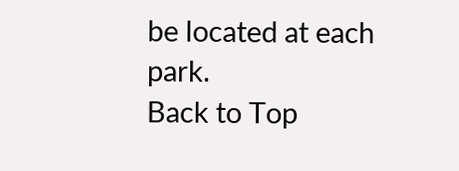be located at each park.
Back to Top